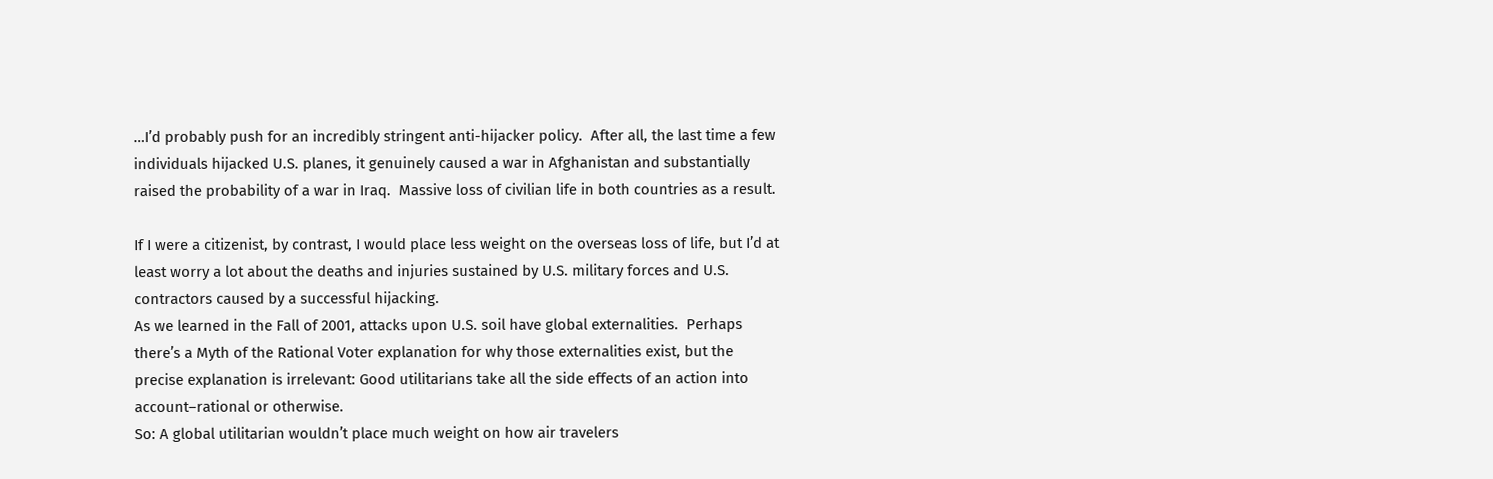…I’d probably push for an incredibly stringent anti-hijacker policy.  After all, the last time a few individuals hijacked U.S. planes, it genuinely caused a war in Afghanistan and substantially raised the probability of a war in Iraq.  Massive loss of civilian life in both countries as a result.

If I were a citizenist, by contrast, I would place less weight on the overseas loss of life, but I’d at least worry a lot about the deaths and injuries sustained by U.S. military forces and U.S. contractors caused by a successful hijacking.
As we learned in the Fall of 2001, attacks upon U.S. soil have global externalities.  Perhaps there’s a Myth of the Rational Voter explanation for why those externalities exist, but the precise explanation is irrelevant: Good utilitarians take all the side effects of an action into account–rational or otherwise.
So: A global utilitarian wouldn’t place much weight on how air travelers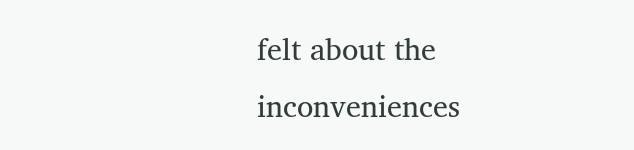felt about the inconveniences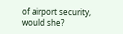of airport security, would she?